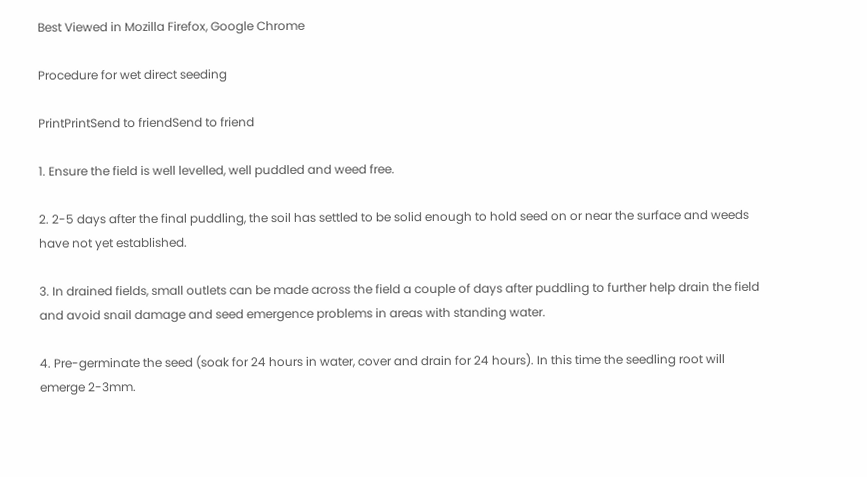Best Viewed in Mozilla Firefox, Google Chrome

Procedure for wet direct seeding

PrintPrintSend to friendSend to friend

1. Ensure the field is well levelled, well puddled and weed free.

2. 2-5 days after the final puddling, the soil has settled to be solid enough to hold seed on or near the surface and weeds have not yet established.

3. In drained fields, small outlets can be made across the field a couple of days after puddling to further help drain the field and avoid snail damage and seed emergence problems in areas with standing water.

4. Pre-germinate the seed (soak for 24 hours in water, cover and drain for 24 hours). In this time the seedling root will emerge 2-3mm.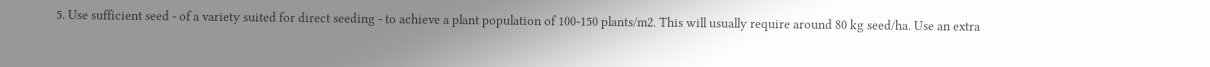5. Use sufficient seed - of a variety suited for direct seeding - to achieve a plant population of 100-150 plants/m2. This will usually require around 80 kg seed/ha. Use an extra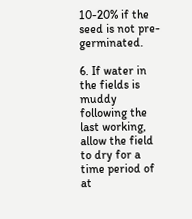10-20% if the seed is not pre-germinated.

6. If water in the fields is muddy following the last working, allow the field to dry for a time period of at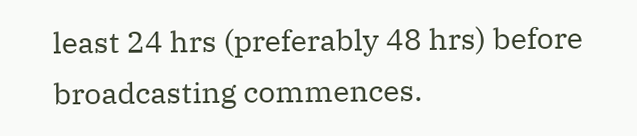least 24 hrs (preferably 48 hrs) before broadcasting commences.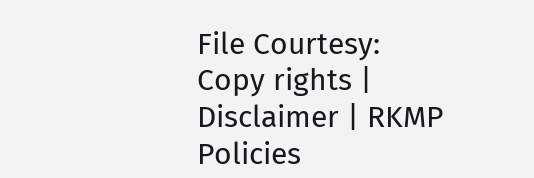File Courtesy:
Copy rights | Disclaimer | RKMP Policies